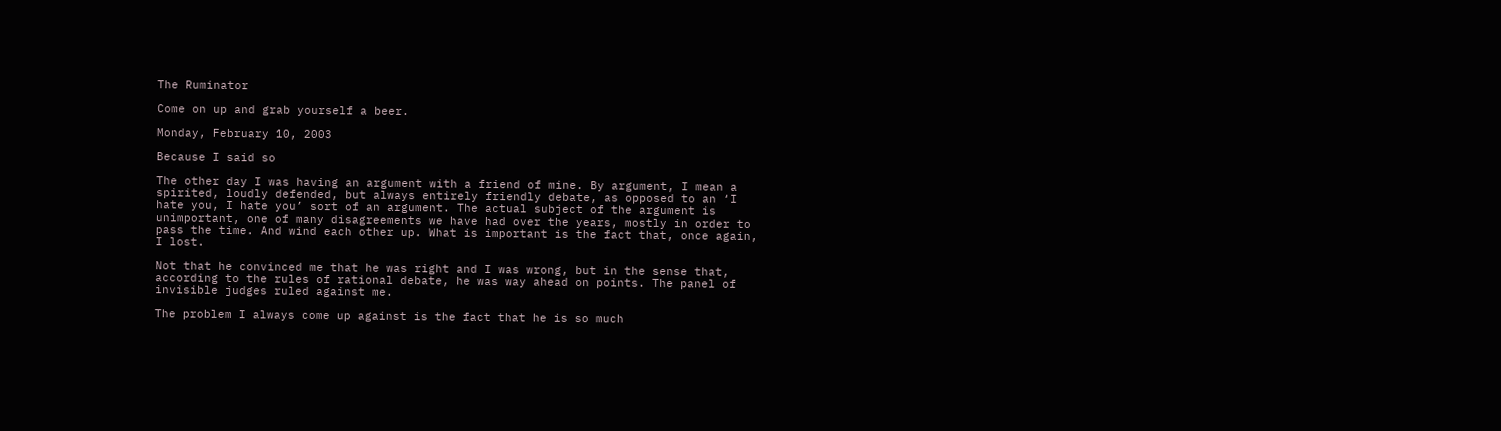The Ruminator

Come on up and grab yourself a beer.

Monday, February 10, 2003

Because I said so

The other day I was having an argument with a friend of mine. By argument, I mean a spirited, loudly defended, but always entirely friendly debate, as opposed to an ‘I hate you, I hate you’ sort of an argument. The actual subject of the argument is unimportant, one of many disagreements we have had over the years, mostly in order to pass the time. And wind each other up. What is important is the fact that, once again, I lost.

Not that he convinced me that he was right and I was wrong, but in the sense that, according to the rules of rational debate, he was way ahead on points. The panel of invisible judges ruled against me.

The problem I always come up against is the fact that he is so much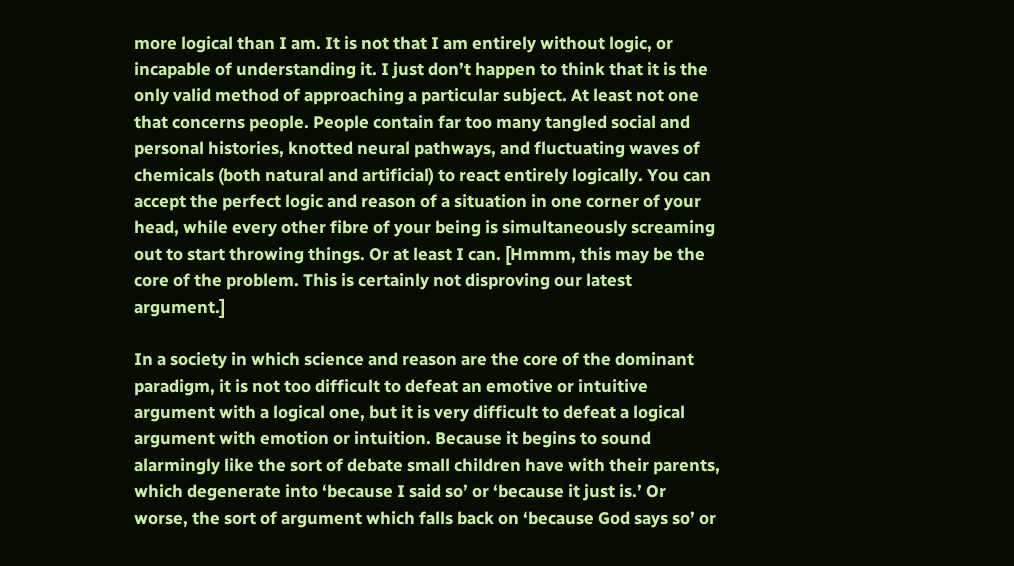more logical than I am. It is not that I am entirely without logic, or incapable of understanding it. I just don’t happen to think that it is the only valid method of approaching a particular subject. At least not one that concerns people. People contain far too many tangled social and personal histories, knotted neural pathways, and fluctuating waves of chemicals (both natural and artificial) to react entirely logically. You can accept the perfect logic and reason of a situation in one corner of your head, while every other fibre of your being is simultaneously screaming out to start throwing things. Or at least I can. [Hmmm, this may be the core of the problem. This is certainly not disproving our latest argument.]

In a society in which science and reason are the core of the dominant paradigm, it is not too difficult to defeat an emotive or intuitive argument with a logical one, but it is very difficult to defeat a logical argument with emotion or intuition. Because it begins to sound alarmingly like the sort of debate small children have with their parents, which degenerate into ‘because I said so’ or ‘because it just is.’ Or worse, the sort of argument which falls back on ‘because God says so’ or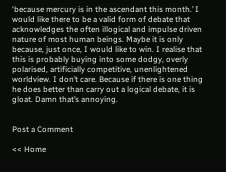‘because mercury is in the ascendant this month.’ I would like there to be a valid form of debate that acknowledges the often illogical and impulse driven nature of most human beings. Maybe it is only because, just once, I would like to win. I realise that this is probably buying into some dodgy, overly polarised, artificially competitive, unenlightened worldview. I don’t care. Because if there is one thing he does better than carry out a logical debate, it is gloat. Damn that’s annoying.


Post a Comment

<< Home